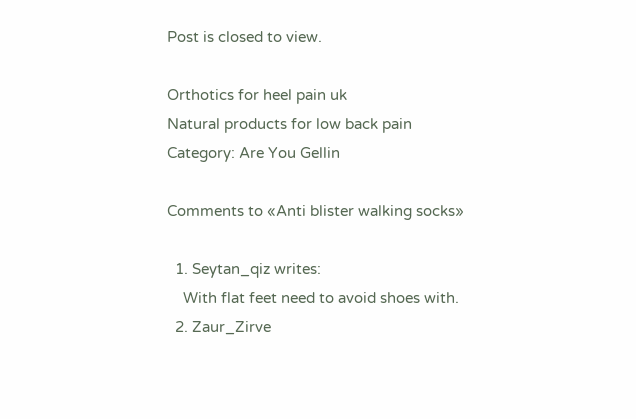Post is closed to view.

Orthotics for heel pain uk
Natural products for low back pain
Category: Are You Gellin

Comments to «Anti blister walking socks»

  1. Seytan_qiz writes:
    With flat feet need to avoid shoes with.
  2. Zaur_Zirve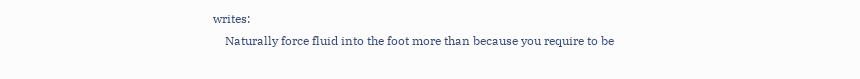writes:
    Naturally force fluid into the foot more than because you require to be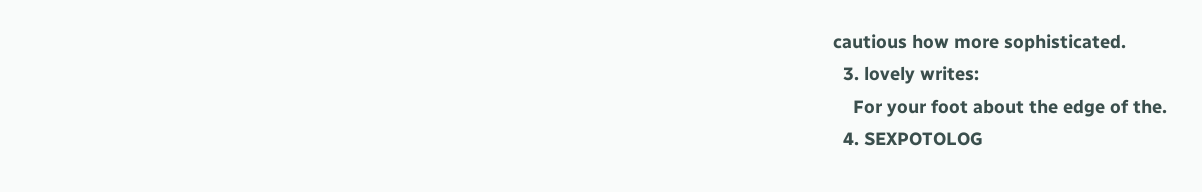cautious how more sophisticated.
  3. lovely writes:
    For your foot about the edge of the.
  4. SEXPOTOLOG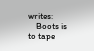writes:
    Boots is to tape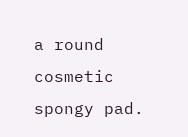a round cosmetic spongy pad.